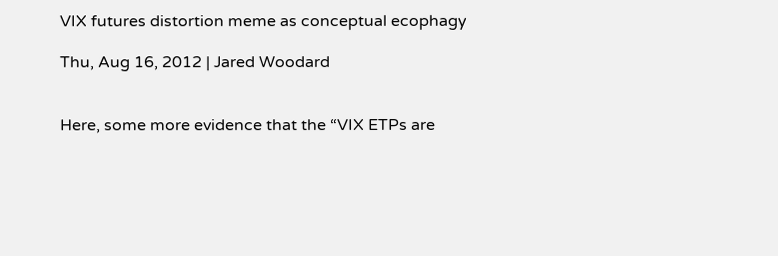VIX futures distortion meme as conceptual ecophagy

Thu, Aug 16, 2012 | Jared Woodard


Here, some more evidence that the “VIX ETPs are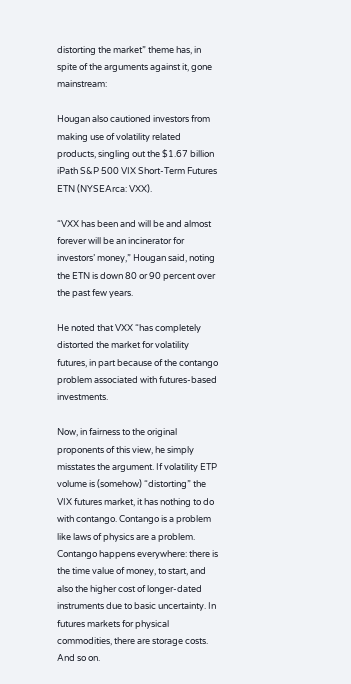distorting the market” theme has, in spite of the arguments against it, gone mainstream:

Hougan also cautioned investors from making use of volatility related products, singling out the $1.67 billion iPath S&P 500 VIX Short-Term Futures ETN (NYSEArca: VXX).

“VXX has been and will be and almost forever will be an incinerator for investors’ money,” Hougan said, noting the ETN is down 80 or 90 percent over the past few years.

He noted that VXX “has completely distorted the market for volatility futures, in part because of the contango problem associated with futures-based investments.

Now, in fairness to the original proponents of this view, he simply misstates the argument. If volatility ETP volume is (somehow) “distorting” the VIX futures market, it has nothing to do with contango. Contango is a problem like laws of physics are a problem. Contango happens everywhere: there is the time value of money, to start, and also the higher cost of longer-dated instruments due to basic uncertainty. In futures markets for physical commodities, there are storage costs. And so on.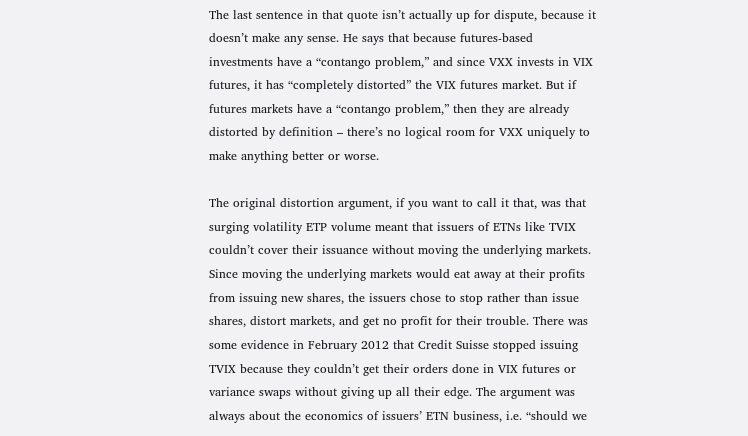The last sentence in that quote isn’t actually up for dispute, because it doesn’t make any sense. He says that because futures-based investments have a “contango problem,” and since VXX invests in VIX futures, it has “completely distorted” the VIX futures market. But if futures markets have a “contango problem,” then they are already distorted by definition – there’s no logical room for VXX uniquely to make anything better or worse.

The original distortion argument, if you want to call it that, was that surging volatility ETP volume meant that issuers of ETNs like TVIX couldn’t cover their issuance without moving the underlying markets. Since moving the underlying markets would eat away at their profits from issuing new shares, the issuers chose to stop rather than issue shares, distort markets, and get no profit for their trouble. There was some evidence in February 2012 that Credit Suisse stopped issuing TVIX because they couldn’t get their orders done in VIX futures or variance swaps without giving up all their edge. The argument was always about the economics of issuers’ ETN business, i.e. “should we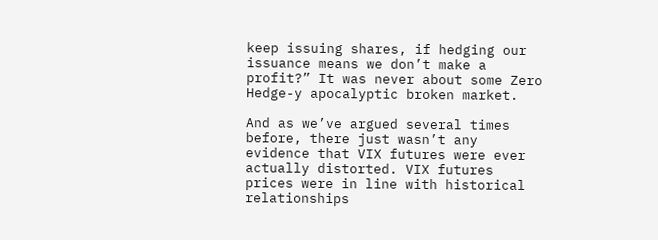keep issuing shares, if hedging our issuance means we don’t make a profit?” It was never about some Zero Hedge-y apocalyptic broken market.

And as we’ve argued several times before, there just wasn’t any evidence that VIX futures were ever actually distorted. VIX futures prices were in line with historical relationships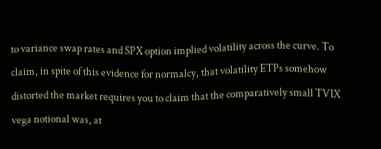to variance swap rates and SPX option implied volatility across the curve. To claim, in spite of this evidence for normalcy, that volatility ETPs somehow distorted the market requires you to claim that the comparatively small TVIX vega notional was, at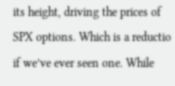its height, driving the prices of SPX options. Which is a reductio if we’ve ever seen one. While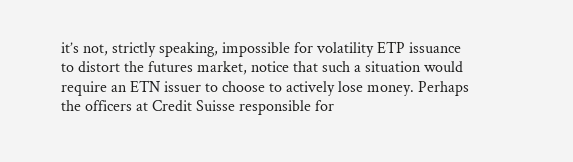it’s not, strictly speaking, impossible for volatility ETP issuance to distort the futures market, notice that such a situation would require an ETN issuer to choose to actively lose money. Perhaps the officers at Credit Suisse responsible for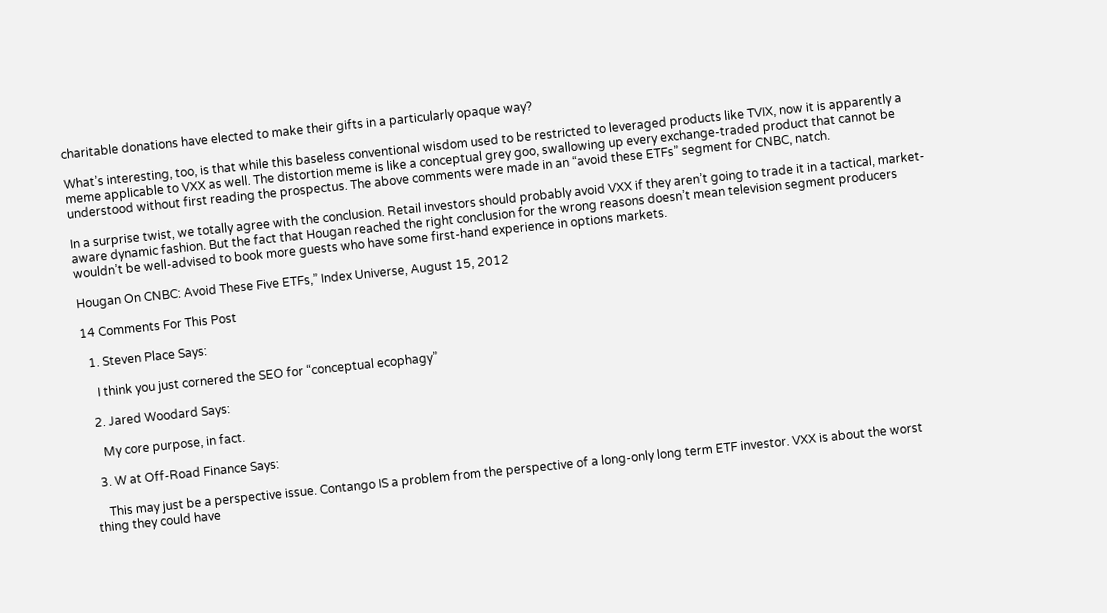charitable donations have elected to make their gifts in a particularly opaque way?

What’s interesting, too, is that while this baseless conventional wisdom used to be restricted to leveraged products like TVIX, now it is apparently a meme applicable to VXX as well. The distortion meme is like a conceptual grey goo, swallowing up every exchange-traded product that cannot be understood without first reading the prospectus. The above comments were made in an “avoid these ETFs” segment for CNBC, natch.

In a surprise twist, we totally agree with the conclusion. Retail investors should probably avoid VXX if they aren’t going to trade it in a tactical, market-aware dynamic fashion. But the fact that Hougan reached the right conclusion for the wrong reasons doesn’t mean television segment producers wouldn’t be well-advised to book more guests who have some first-hand experience in options markets.

Hougan On CNBC: Avoid These Five ETFs,” Index Universe, August 15, 2012

14 Comments For This Post

  1. Steven Place Says:

    I think you just cornered the SEO for “conceptual ecophagy”

  2. Jared Woodard Says:

    My core purpose, in fact.

  3. W at Off-Road Finance Says:

    This may just be a perspective issue. Contango IS a problem from the perspective of a long-only long term ETF investor. VXX is about the worst thing they could have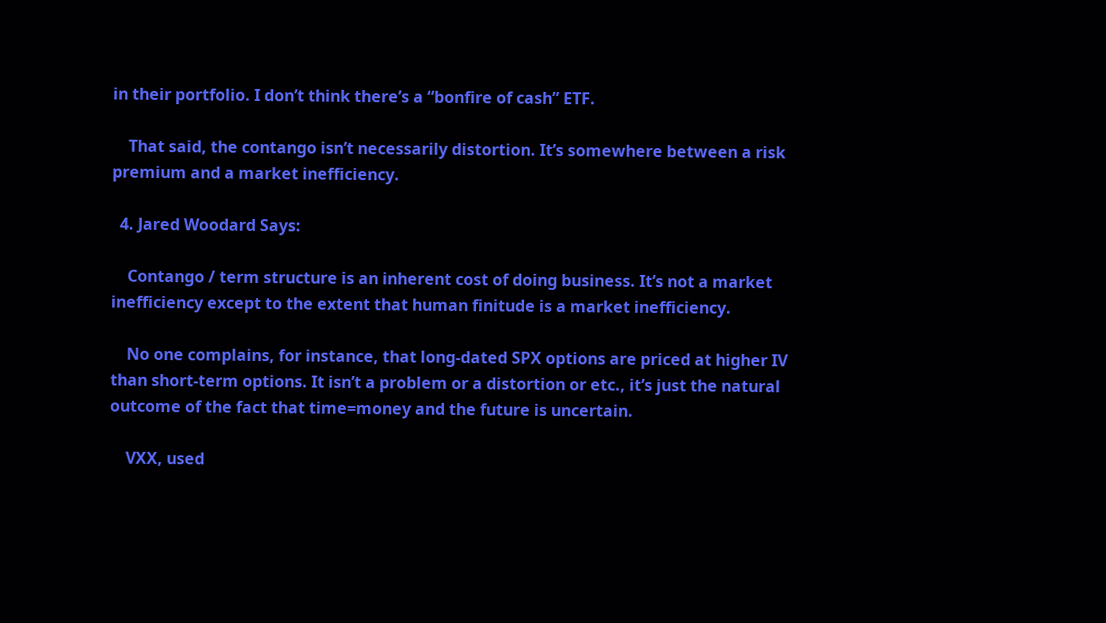in their portfolio. I don’t think there’s a “bonfire of cash” ETF.

    That said, the contango isn’t necessarily distortion. It’s somewhere between a risk premium and a market inefficiency.

  4. Jared Woodard Says:

    Contango / term structure is an inherent cost of doing business. It’s not a market inefficiency except to the extent that human finitude is a market inefficiency.

    No one complains, for instance, that long-dated SPX options are priced at higher IV than short-term options. It isn’t a problem or a distortion or etc., it’s just the natural outcome of the fact that time=money and the future is uncertain.

    VXX, used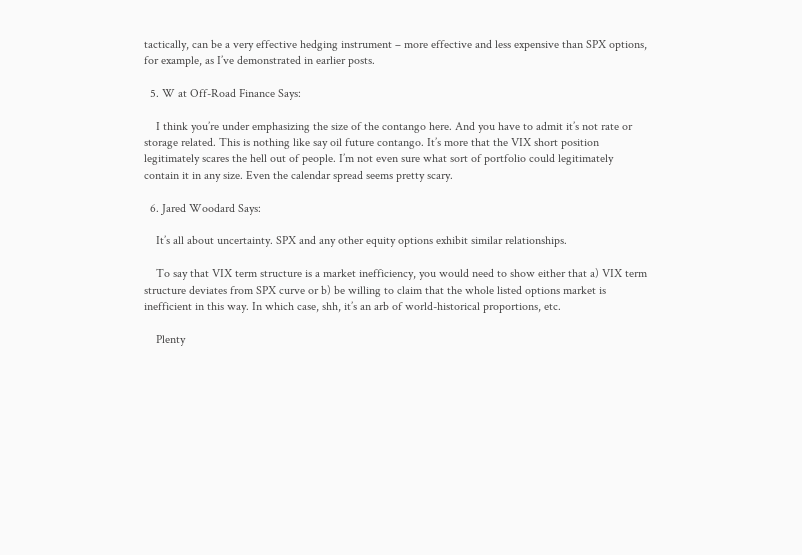tactically, can be a very effective hedging instrument – more effective and less expensive than SPX options, for example, as I’ve demonstrated in earlier posts.

  5. W at Off-Road Finance Says:

    I think you’re under emphasizing the size of the contango here. And you have to admit it’s not rate or storage related. This is nothing like say oil future contango. It’s more that the VIX short position legitimately scares the hell out of people. I’m not even sure what sort of portfolio could legitimately contain it in any size. Even the calendar spread seems pretty scary.

  6. Jared Woodard Says:

    It’s all about uncertainty. SPX and any other equity options exhibit similar relationships.

    To say that VIX term structure is a market inefficiency, you would need to show either that a) VIX term structure deviates from SPX curve or b) be willing to claim that the whole listed options market is inefficient in this way. In which case, shh, it’s an arb of world-historical proportions, etc.

    Plenty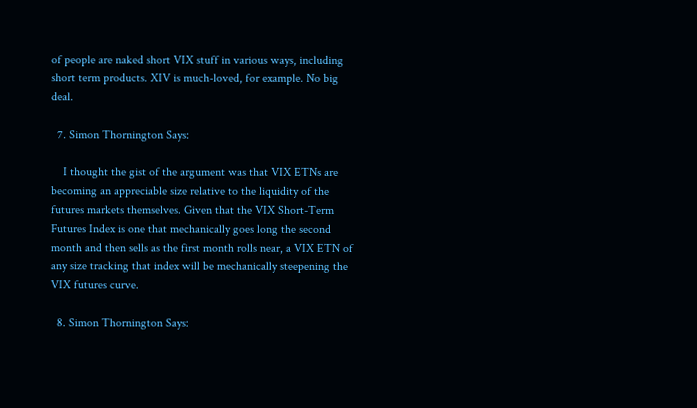of people are naked short VIX stuff in various ways, including short term products. XIV is much-loved, for example. No big deal.

  7. Simon Thornington Says:

    I thought the gist of the argument was that VIX ETNs are becoming an appreciable size relative to the liquidity of the futures markets themselves. Given that the VIX Short-Term Futures Index is one that mechanically goes long the second month and then sells as the first month rolls near, a VIX ETN of any size tracking that index will be mechanically steepening the VIX futures curve.

  8. Simon Thornington Says: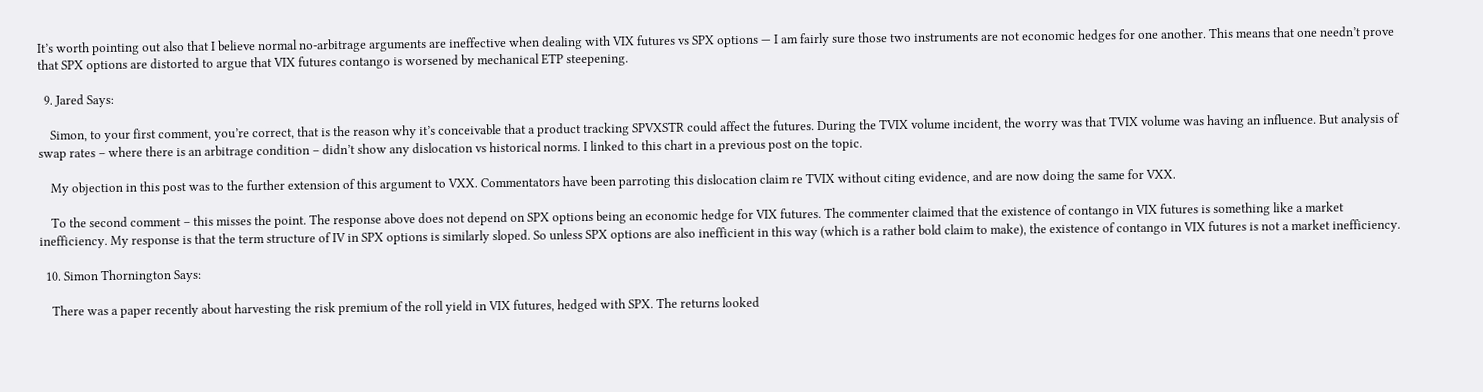It’s worth pointing out also that I believe normal no-arbitrage arguments are ineffective when dealing with VIX futures vs SPX options — I am fairly sure those two instruments are not economic hedges for one another. This means that one needn’t prove that SPX options are distorted to argue that VIX futures contango is worsened by mechanical ETP steepening.

  9. Jared Says:

    Simon, to your first comment, you’re correct, that is the reason why it’s conceivable that a product tracking SPVXSTR could affect the futures. During the TVIX volume incident, the worry was that TVIX volume was having an influence. But analysis of swap rates – where there is an arbitrage condition – didn’t show any dislocation vs historical norms. I linked to this chart in a previous post on the topic.

    My objection in this post was to the further extension of this argument to VXX. Commentators have been parroting this dislocation claim re TVIX without citing evidence, and are now doing the same for VXX.

    To the second comment – this misses the point. The response above does not depend on SPX options being an economic hedge for VIX futures. The commenter claimed that the existence of contango in VIX futures is something like a market inefficiency. My response is that the term structure of IV in SPX options is similarly sloped. So unless SPX options are also inefficient in this way (which is a rather bold claim to make), the existence of contango in VIX futures is not a market inefficiency.

  10. Simon Thornington Says:

    There was a paper recently about harvesting the risk premium of the roll yield in VIX futures, hedged with SPX. The returns looked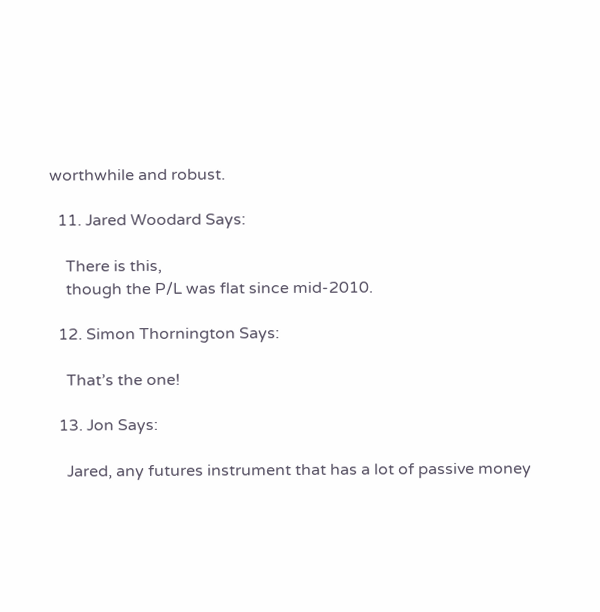worthwhile and robust.

  11. Jared Woodard Says:

    There is this,
    though the P/L was flat since mid-2010.

  12. Simon Thornington Says:

    That’s the one!

  13. Jon Says:

    Jared, any futures instrument that has a lot of passive money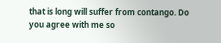that is long will suffer from contango. Do you agree with me so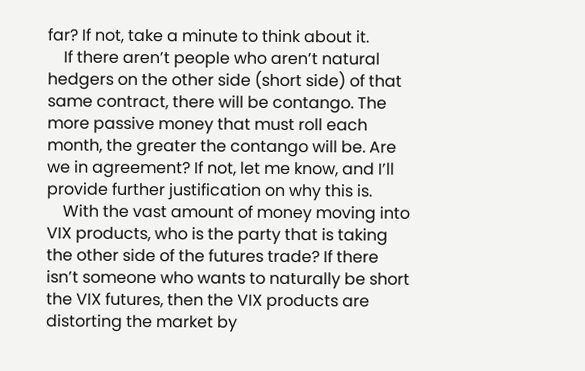far? If not, take a minute to think about it.
    If there aren’t people who aren’t natural hedgers on the other side (short side) of that same contract, there will be contango. The more passive money that must roll each month, the greater the contango will be. Are we in agreement? If not, let me know, and I’ll provide further justification on why this is.
    With the vast amount of money moving into VIX products, who is the party that is taking the other side of the futures trade? If there isn’t someone who wants to naturally be short the VIX futures, then the VIX products are distorting the market by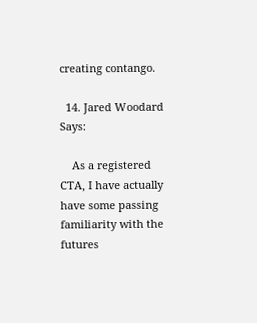creating contango.

  14. Jared Woodard Says:

    As a registered CTA, I have actually have some passing familiarity with the futures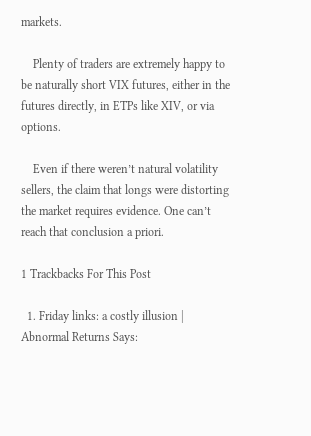markets.

    Plenty of traders are extremely happy to be naturally short VIX futures, either in the futures directly, in ETPs like XIV, or via options.

    Even if there weren’t natural volatility sellers, the claim that longs were distorting the market requires evidence. One can’t reach that conclusion a priori.

1 Trackbacks For This Post

  1. Friday links: a costly illusion | Abnormal Returns Says: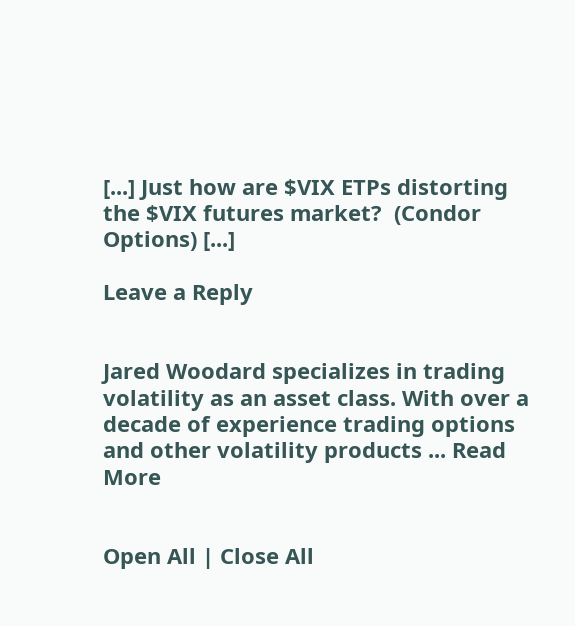[...] Just how are $VIX ETPs distorting the $VIX futures market?  (Condor Options) [...]

Leave a Reply


Jared Woodard specializes in trading volatility as an asset class. With over a decade of experience trading options and other volatility products ... Read More


Open All | Close All